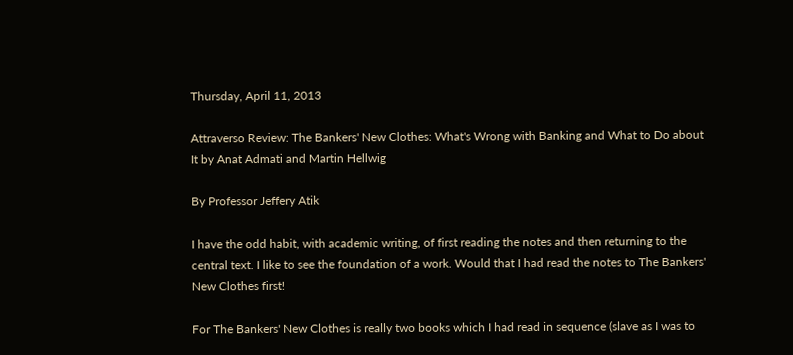Thursday, April 11, 2013

Attraverso Review: The Bankers' New Clothes: What's Wrong with Banking and What to Do about It by Anat Admati and Martin Hellwig

By Professor Jeffery Atik

I have the odd habit, with academic writing, of first reading the notes and then returning to the central text. I like to see the foundation of a work. Would that I had read the notes to The Bankers' New Clothes first!

For The Bankers' New Clothes is really two books which I had read in sequence (slave as I was to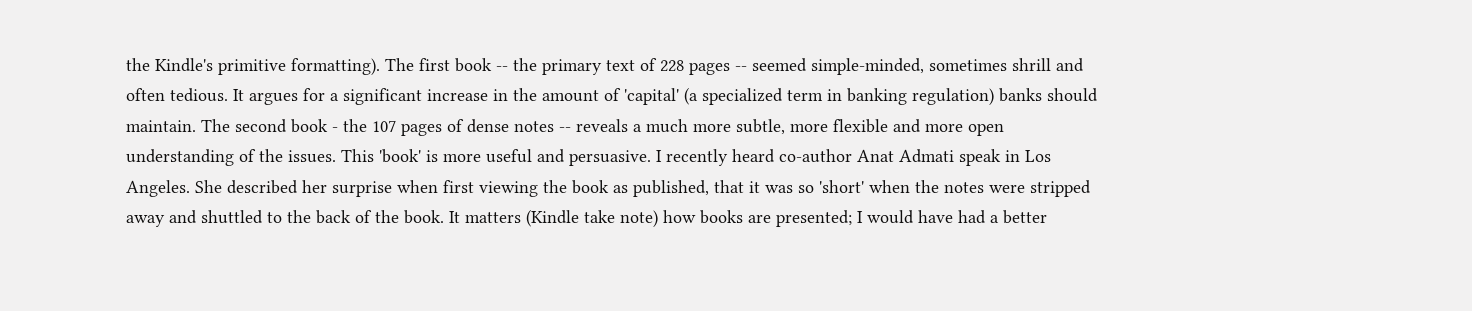the Kindle's primitive formatting). The first book -- the primary text of 228 pages -- seemed simple-minded, sometimes shrill and often tedious. It argues for a significant increase in the amount of 'capital' (a specialized term in banking regulation) banks should maintain. The second book - the 107 pages of dense notes -- reveals a much more subtle, more flexible and more open understanding of the issues. This 'book' is more useful and persuasive. I recently heard co-author Anat Admati speak in Los Angeles. She described her surprise when first viewing the book as published, that it was so 'short' when the notes were stripped away and shuttled to the back of the book. It matters (Kindle take note) how books are presented; I would have had a better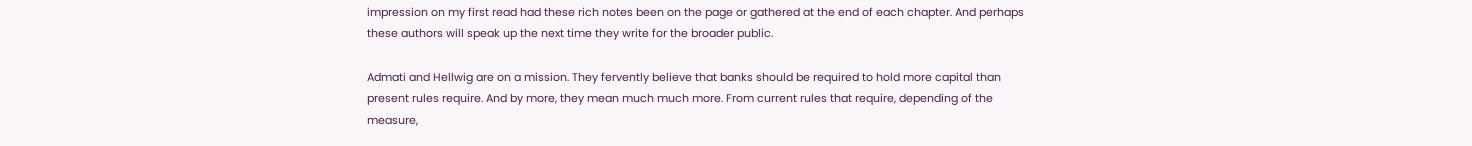impression on my first read had these rich notes been on the page or gathered at the end of each chapter. And perhaps these authors will speak up the next time they write for the broader public.

Admati and Hellwig are on a mission. They fervently believe that banks should be required to hold more capital than present rules require. And by more, they mean much much more. From current rules that require, depending of the measure,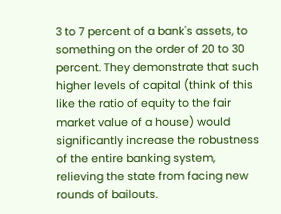3 to 7 percent of a bank's assets, to something on the order of 20 to 30 percent. They demonstrate that such higher levels of capital (think of this like the ratio of equity to the fair market value of a house) would significantly increase the robustness of the entire banking system, relieving the state from facing new rounds of bailouts.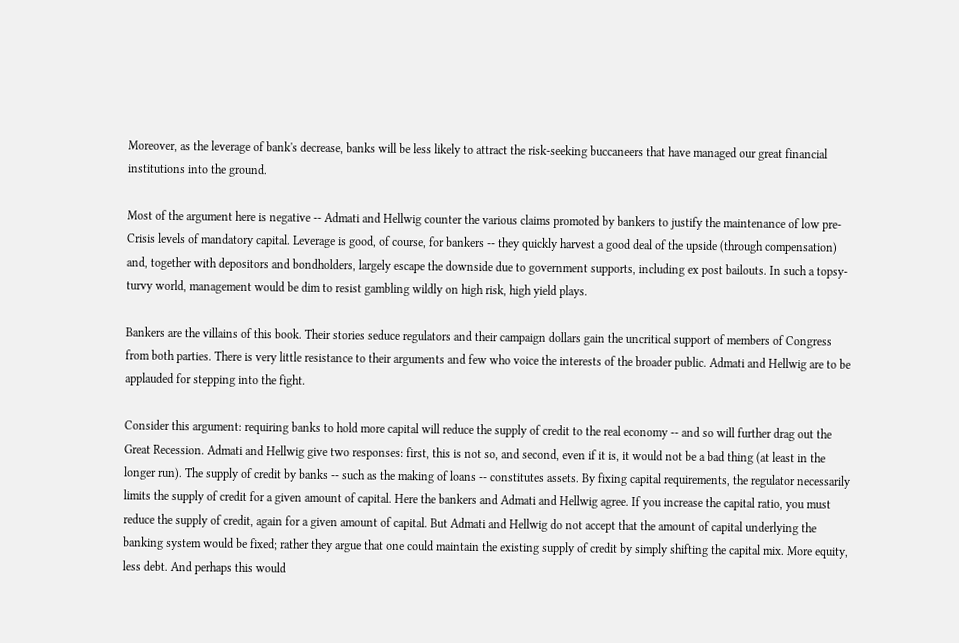Moreover, as the leverage of bank's decrease, banks will be less likely to attract the risk-seeking buccaneers that have managed our great financial institutions into the ground.

Most of the argument here is negative -- Admati and Hellwig counter the various claims promoted by bankers to justify the maintenance of low pre-Crisis levels of mandatory capital. Leverage is good, of course, for bankers -- they quickly harvest a good deal of the upside (through compensation) and, together with depositors and bondholders, largely escape the downside due to government supports, including ex post bailouts. In such a topsy-turvy world, management would be dim to resist gambling wildly on high risk, high yield plays.

Bankers are the villains of this book. Their stories seduce regulators and their campaign dollars gain the uncritical support of members of Congress from both parties. There is very little resistance to their arguments and few who voice the interests of the broader public. Admati and Hellwig are to be applauded for stepping into the fight.

Consider this argument: requiring banks to hold more capital will reduce the supply of credit to the real economy -- and so will further drag out the Great Recession. Admati and Hellwig give two responses: first, this is not so, and second, even if it is, it would not be a bad thing (at least in the longer run). The supply of credit by banks -- such as the making of loans -- constitutes assets. By fixing capital requirements, the regulator necessarily limits the supply of credit for a given amount of capital. Here the bankers and Admati and Hellwig agree. If you increase the capital ratio, you must reduce the supply of credit, again for a given amount of capital. But Admati and Hellwig do not accept that the amount of capital underlying the banking system would be fixed; rather they argue that one could maintain the existing supply of credit by simply shifting the capital mix. More equity, less debt. And perhaps this would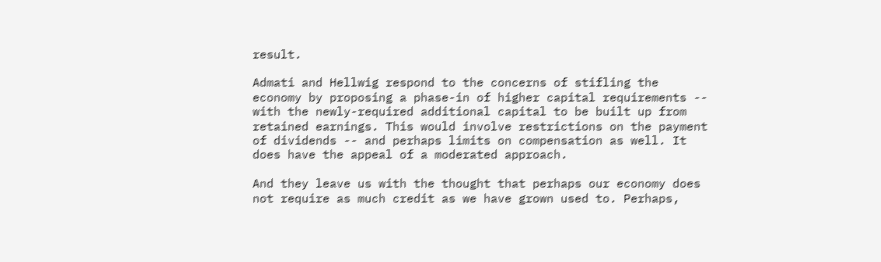result.

Admati and Hellwig respond to the concerns of stifling the economy by proposing a phase-in of higher capital requirements -- with the newly-required additional capital to be built up from retained earnings. This would involve restrictions on the payment of dividends -- and perhaps limits on compensation as well. It does have the appeal of a moderated approach.

And they leave us with the thought that perhaps our economy does not require as much credit as we have grown used to. Perhaps,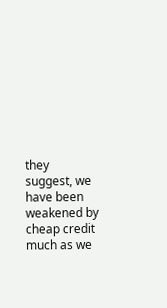they suggest, we have been weakened by cheap credit much as we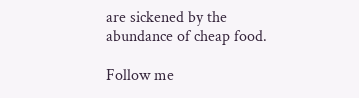are sickened by the abundance of cheap food.

Follow me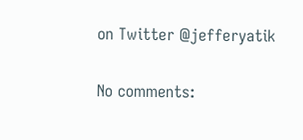on Twitter @jefferyatik

No comments: